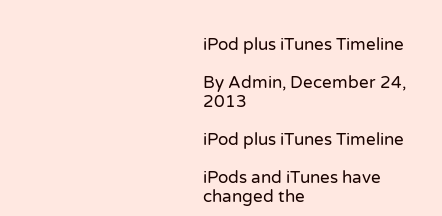iPod plus iTunes Timeline

By Admin, December 24, 2013

iPod plus iTunes Timeline

iPods and iTunes have changed the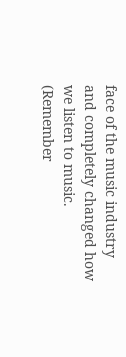face of the music industry and completely changed how we listen to music. (Remember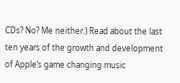CDs? No? Me neither.) Read about the last ten years of the growth and development of Apple’s game changing music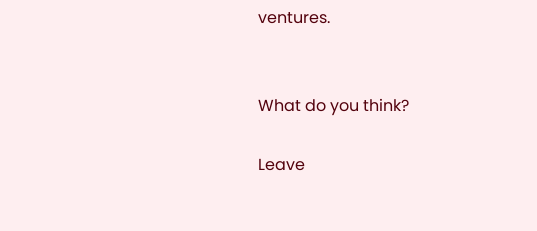ventures.


What do you think?

Leave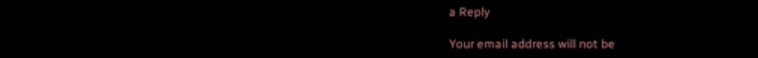a Reply

Your email address will not be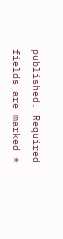published. Required fields are marked *